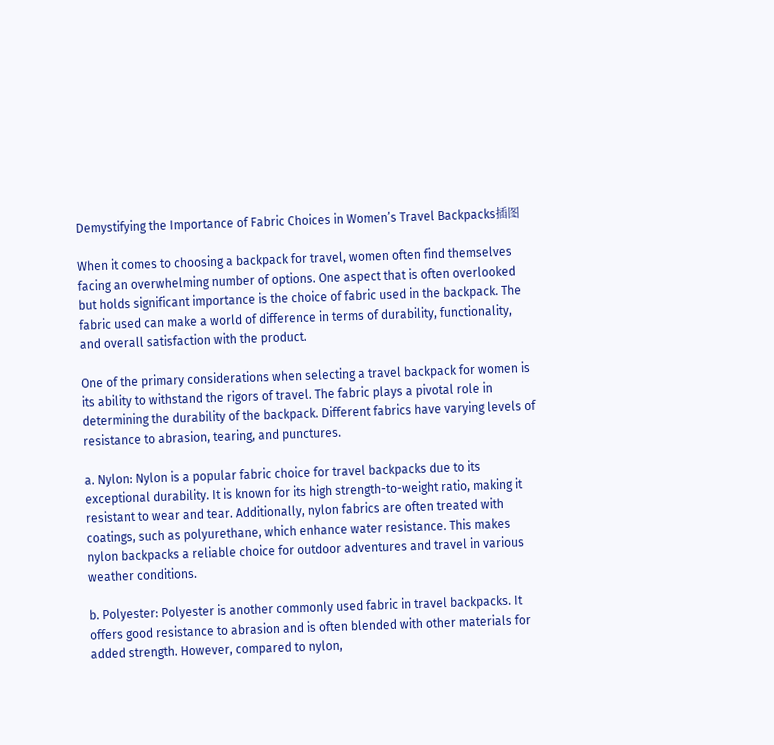Demystifying the Importance of Fabric Choices in Women’s Travel Backpacks插图

When it comes to choosing a backpack for travel, women often find themselves facing an overwhelming number of options. One aspect that is often overlooked but holds significant importance is the choice of fabric used in the backpack. The fabric used can make a world of difference in terms of durability, functionality, and overall satisfaction with the product.

One of the primary considerations when selecting a travel backpack for women is its ability to withstand the rigors of travel. The fabric plays a pivotal role in determining the durability of the backpack. Different fabrics have varying levels of resistance to abrasion, tearing, and punctures.

a. Nylon: Nylon is a popular fabric choice for travel backpacks due to its exceptional durability. It is known for its high strength-to-weight ratio, making it resistant to wear and tear. Additionally, nylon fabrics are often treated with coatings, such as polyurethane, which enhance water resistance. This makes nylon backpacks a reliable choice for outdoor adventures and travel in various weather conditions.

b. Polyester: Polyester is another commonly used fabric in travel backpacks. It offers good resistance to abrasion and is often blended with other materials for added strength. However, compared to nylon,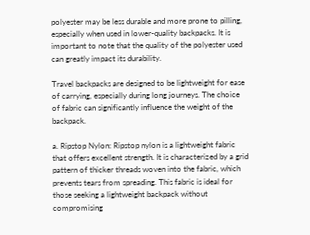polyester may be less durable and more prone to pilling, especially when used in lower-quality backpacks. It is important to note that the quality of the polyester used can greatly impact its durability.

Travel backpacks are designed to be lightweight for ease of carrying, especially during long journeys. The choice of fabric can significantly influence the weight of the backpack.

a. Ripstop Nylon: Ripstop nylon is a lightweight fabric that offers excellent strength. It is characterized by a grid pattern of thicker threads woven into the fabric, which prevents tears from spreading. This fabric is ideal for those seeking a lightweight backpack without compromising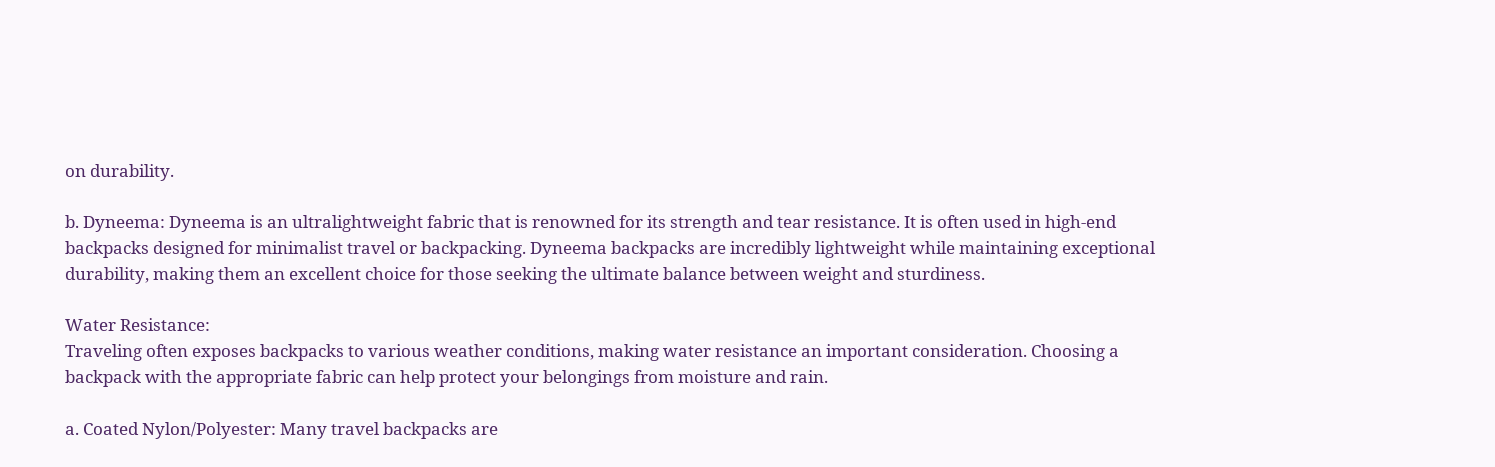on durability.

b. Dyneema: Dyneema is an ultralightweight fabric that is renowned for its strength and tear resistance. It is often used in high-end backpacks designed for minimalist travel or backpacking. Dyneema backpacks are incredibly lightweight while maintaining exceptional durability, making them an excellent choice for those seeking the ultimate balance between weight and sturdiness.

Water Resistance:
Traveling often exposes backpacks to various weather conditions, making water resistance an important consideration. Choosing a backpack with the appropriate fabric can help protect your belongings from moisture and rain.

a. Coated Nylon/Polyester: Many travel backpacks are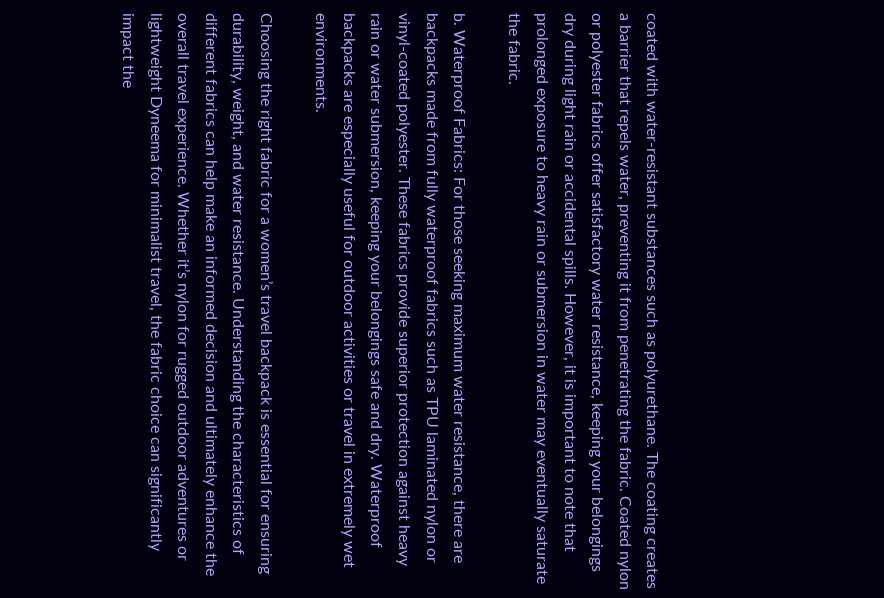coated with water-resistant substances such as polyurethane. The coating creates a barrier that repels water, preventing it from penetrating the fabric. Coated nylon or polyester fabrics offer satisfactory water resistance, keeping your belongings dry during light rain or accidental spills. However, it is important to note that prolonged exposure to heavy rain or submersion in water may eventually saturate the fabric.

b. Waterproof Fabrics: For those seeking maximum water resistance, there are backpacks made from fully waterproof fabrics such as TPU laminated nylon or vinyl-coated polyester. These fabrics provide superior protection against heavy rain or water submersion, keeping your belongings safe and dry. Waterproof backpacks are especially useful for outdoor activities or travel in extremely wet environments.

Choosing the right fabric for a women’s travel backpack is essential for ensuring durability, weight, and water resistance. Understanding the characteristics of different fabrics can help make an informed decision and ultimately enhance the overall travel experience. Whether it’s nylon for rugged outdoor adventures or lightweight Dyneema for minimalist travel, the fabric choice can significantly impact the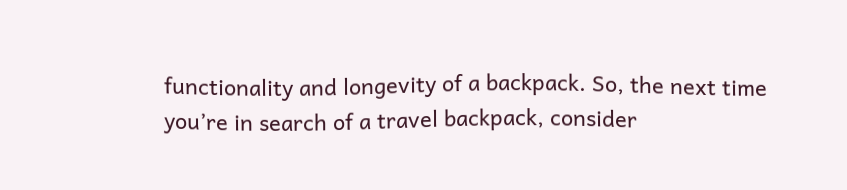functionality and longevity of a backpack. So, the next time you’re in search of a travel backpack, consider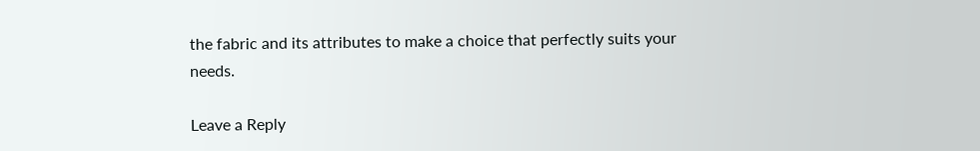the fabric and its attributes to make a choice that perfectly suits your needs.

Leave a Reply